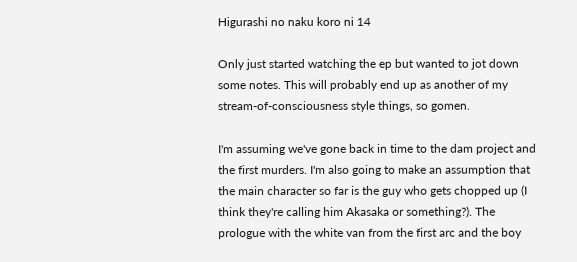Higurashi no naku koro ni 14

Only just started watching the ep but wanted to jot down some notes. This will probably end up as another of my stream-of-consciousness style things, so gomen.

I'm assuming we've gone back in time to the dam project and the first murders. I'm also going to make an assumption that the main character so far is the guy who gets chopped up (I think they're calling him Akasaka or something?). The prologue with the white van from the first arc and the boy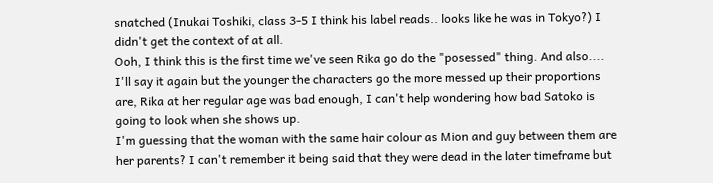snatched (Inukai Toshiki, class 3-5 I think his label reads.. looks like he was in Tokyo?) I didn't get the context of at all.
Ooh, I think this is the first time we've seen Rika go do the "posessed" thing. And also.... I'll say it again but the younger the characters go the more messed up their proportions are, Rika at her regular age was bad enough, I can't help wondering how bad Satoko is going to look when she shows up.
I'm guessing that the woman with the same hair colour as Mion and guy between them are her parents? I can't remember it being said that they were dead in the later timeframe but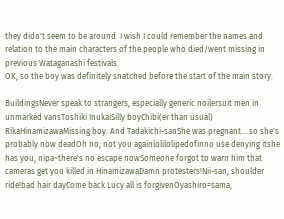they didn't seem to be around. I wish I could remember the names and relation to the main characters of the people who died/went missing in previous Wataganashi festivals.
OK, so the boy was definitely snatched before the start of the main story.

BuildingsNever speak to strangers, especially generic noilersuit men in unmarked vansToshiki InukaiSilly boyChibi(er than usual) RikaHinamizawaMissing boy. And Tadakichi-sanShe was pregnant....so she's probably now deadOh no, not you againlolilolipedofinno use denying itshe has you, nipa~there's no escape nowSomeone forgot to warn him that cameras get you killed in HinamizawaDamn protesters!Nii-san, shoulder ride!bad hair dayCome back Lucy all is forgivenOyashiro=sama,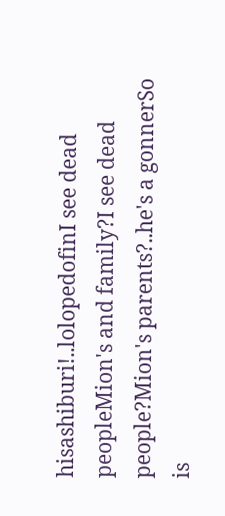hisashiburi!..lolopedofinI see dead peopleMion's and family?I see dead people?Mion's parents?..he's a gonnerSo is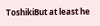ToshikiBut at least he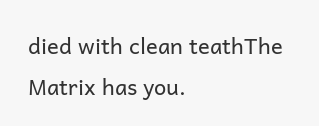died with clean teathThe Matrix has you.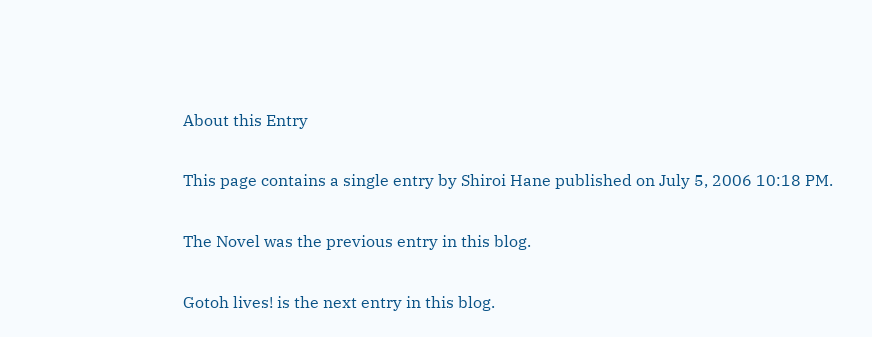About this Entry

This page contains a single entry by Shiroi Hane published on July 5, 2006 10:18 PM.

The Novel was the previous entry in this blog.

Gotoh lives! is the next entry in this blog.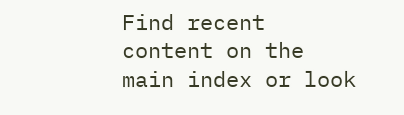Find recent content on the main index or look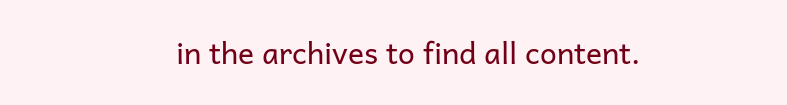in the archives to find all content.